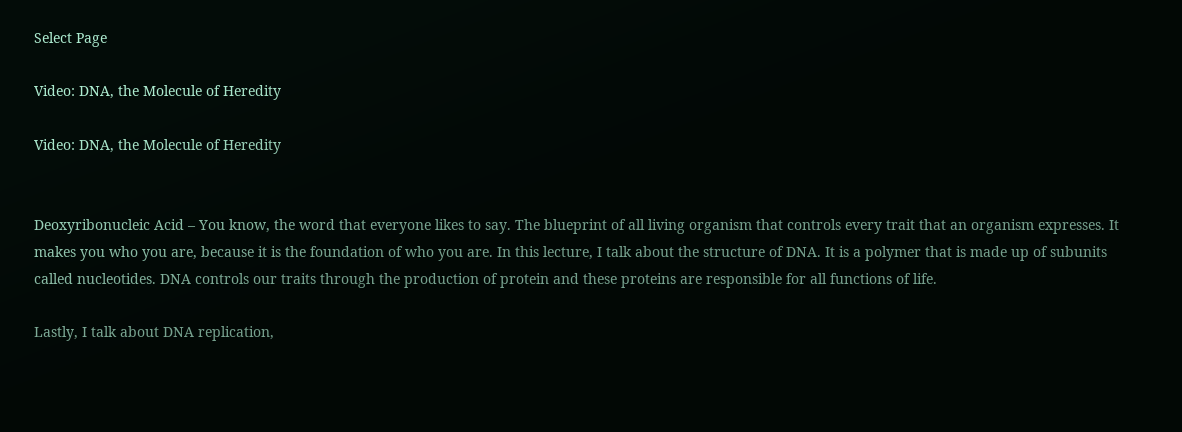Select Page

Video: DNA, the Molecule of Heredity

Video: DNA, the Molecule of Heredity


Deoxyribonucleic Acid – You know, the word that everyone likes to say. The blueprint of all living organism that controls every trait that an organism expresses. It makes you who you are, because it is the foundation of who you are. In this lecture, I talk about the structure of DNA. It is a polymer that is made up of subunits called nucleotides. DNA controls our traits through the production of protein and these proteins are responsible for all functions of life.

Lastly, I talk about DNA replication,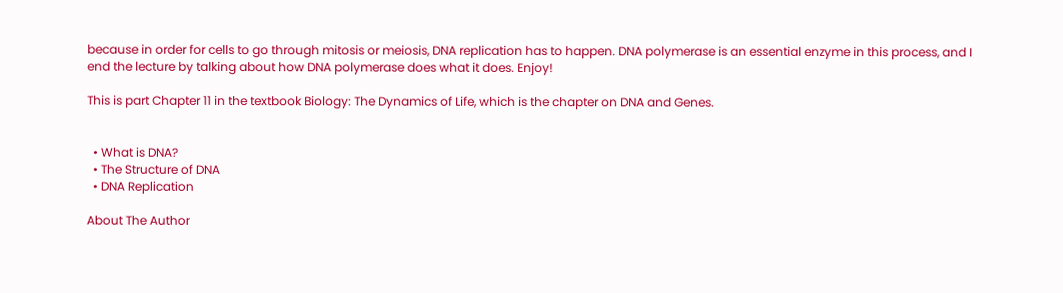because in order for cells to go through mitosis or meiosis, DNA replication has to happen. DNA polymerase is an essential enzyme in this process, and I end the lecture by talking about how DNA polymerase does what it does. Enjoy!

This is part Chapter 11 in the textbook Biology: The Dynamics of Life, which is the chapter on DNA and Genes.


  • What is DNA?
  • The Structure of DNA
  • DNA Replication

About The Author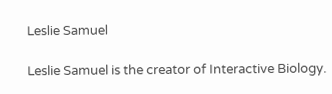Leslie Samuel

Leslie Samuel is the creator of Interactive Biology.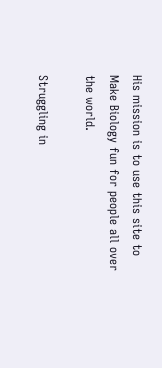His mission is to use this site to Make Biology fun for people all over the world.

Struggling in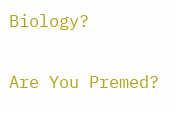Biology?

Are You Premed?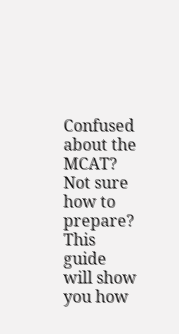Confused about the MCAT? Not sure how to prepare? This guide will show you how